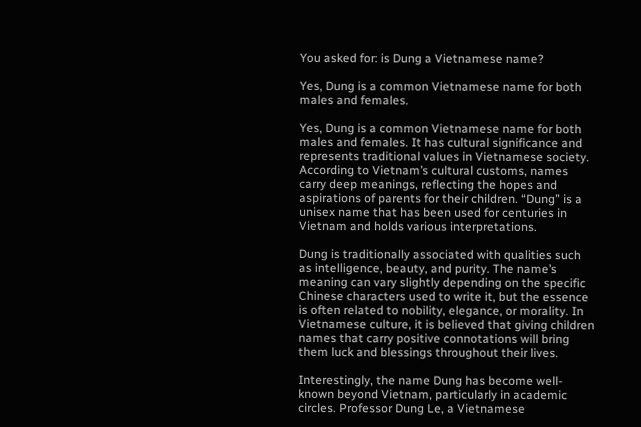You asked for: is Dung a Vietnamese name?

Yes, Dung is a common Vietnamese name for both males and females.

Yes, Dung is a common Vietnamese name for both males and females. It has cultural significance and represents traditional values in Vietnamese society. According to Vietnam’s cultural customs, names carry deep meanings, reflecting the hopes and aspirations of parents for their children. “Dung” is a unisex name that has been used for centuries in Vietnam and holds various interpretations.

Dung is traditionally associated with qualities such as intelligence, beauty, and purity. The name’s meaning can vary slightly depending on the specific Chinese characters used to write it, but the essence is often related to nobility, elegance, or morality. In Vietnamese culture, it is believed that giving children names that carry positive connotations will bring them luck and blessings throughout their lives.

Interestingly, the name Dung has become well-known beyond Vietnam, particularly in academic circles. Professor Dung Le, a Vietnamese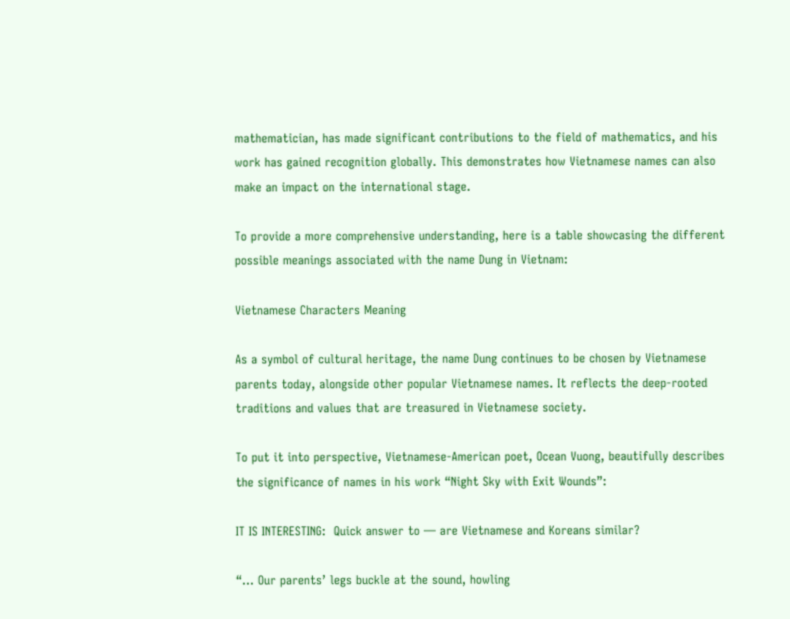mathematician, has made significant contributions to the field of mathematics, and his work has gained recognition globally. This demonstrates how Vietnamese names can also make an impact on the international stage.

To provide a more comprehensive understanding, here is a table showcasing the different possible meanings associated with the name Dung in Vietnam:

Vietnamese Characters Meaning

As a symbol of cultural heritage, the name Dung continues to be chosen by Vietnamese parents today, alongside other popular Vietnamese names. It reflects the deep-rooted traditions and values that are treasured in Vietnamese society.

To put it into perspective, Vietnamese-American poet, Ocean Vuong, beautifully describes the significance of names in his work “Night Sky with Exit Wounds”:

IT IS INTERESTING:  Quick answer to — are Vietnamese and Koreans similar?

“… Our parents’ legs buckle at the sound, howling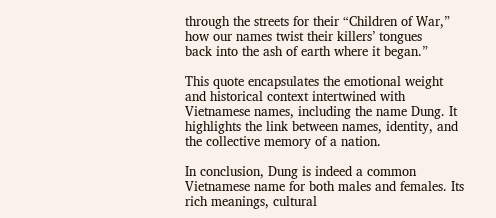through the streets for their “Children of War,”
how our names twist their killers’ tongues
back into the ash of earth where it began.”

This quote encapsulates the emotional weight and historical context intertwined with Vietnamese names, including the name Dung. It highlights the link between names, identity, and the collective memory of a nation.

In conclusion, Dung is indeed a common Vietnamese name for both males and females. Its rich meanings, cultural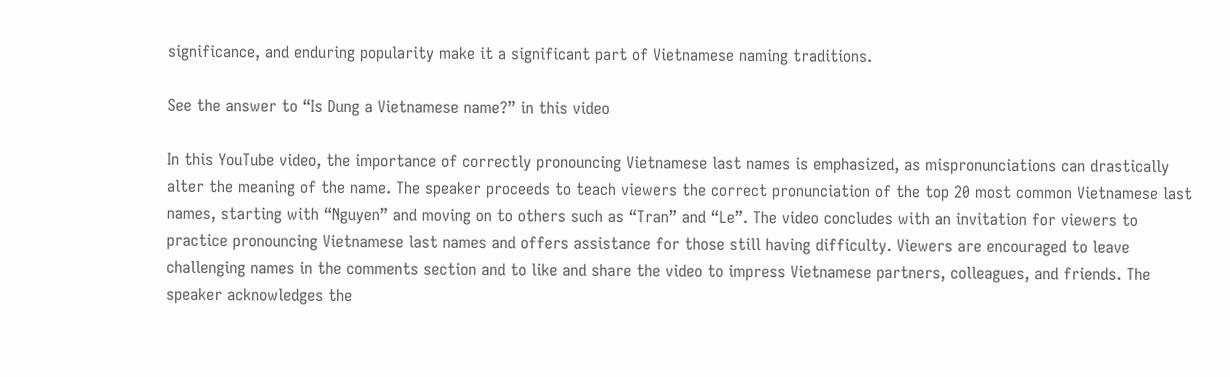significance, and enduring popularity make it a significant part of Vietnamese naming traditions.

See the answer to “Is Dung a Vietnamese name?” in this video

In this YouTube video, the importance of correctly pronouncing Vietnamese last names is emphasized, as mispronunciations can drastically alter the meaning of the name. The speaker proceeds to teach viewers the correct pronunciation of the top 20 most common Vietnamese last names, starting with “Nguyen” and moving on to others such as “Tran” and “Le”. The video concludes with an invitation for viewers to practice pronouncing Vietnamese last names and offers assistance for those still having difficulty. Viewers are encouraged to leave challenging names in the comments section and to like and share the video to impress Vietnamese partners, colleagues, and friends. The speaker acknowledges the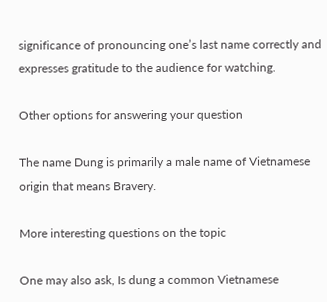significance of pronouncing one’s last name correctly and expresses gratitude to the audience for watching.

Other options for answering your question

The name Dung is primarily a male name of Vietnamese origin that means Bravery.

More interesting questions on the topic

One may also ask, Is dung a common Vietnamese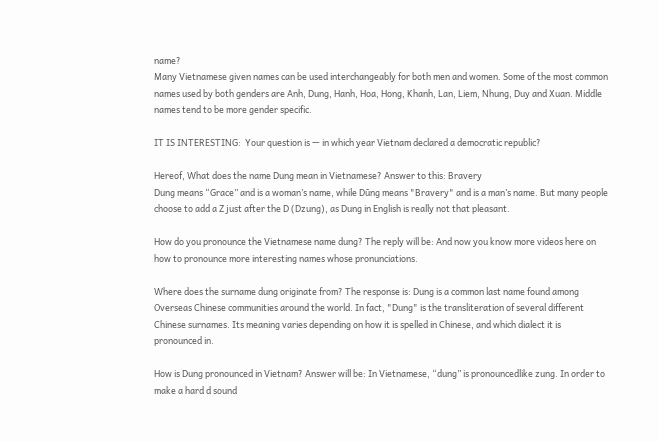name?
Many Vietnamese given names can be used interchangeably for both men and women. Some of the most common names used by both genders are Anh, Dung, Hanh, Hoa, Hong, Khanh, Lan, Liem, Nhung, Duy and Xuan. Middle names tend to be more gender specific.

IT IS INTERESTING:  Your question is — in which year Vietnam declared a democratic republic?

Hereof, What does the name Dung mean in Vietnamese? Answer to this: Bravery
Dung means “Grace” and is a woman’s name, while Dũng means "Bravery" and is a man’s name. But many people choose to add a Z just after the D (Dzung), as Dung in English is really not that pleasant.

How do you pronounce the Vietnamese name dung? The reply will be: And now you know more videos here on how to pronounce more interesting names whose pronunciations.

Where does the surname dung originate from? The response is: Dung is a common last name found among Overseas Chinese communities around the world. In fact, "Dung" is the transliteration of several different Chinese surnames. Its meaning varies depending on how it is spelled in Chinese, and which dialect it is pronounced in.

How is Dung pronounced in Vietnam? Answer will be: In Vietnamese, “dung” is pronouncedlike zung. In order to make a hard d sound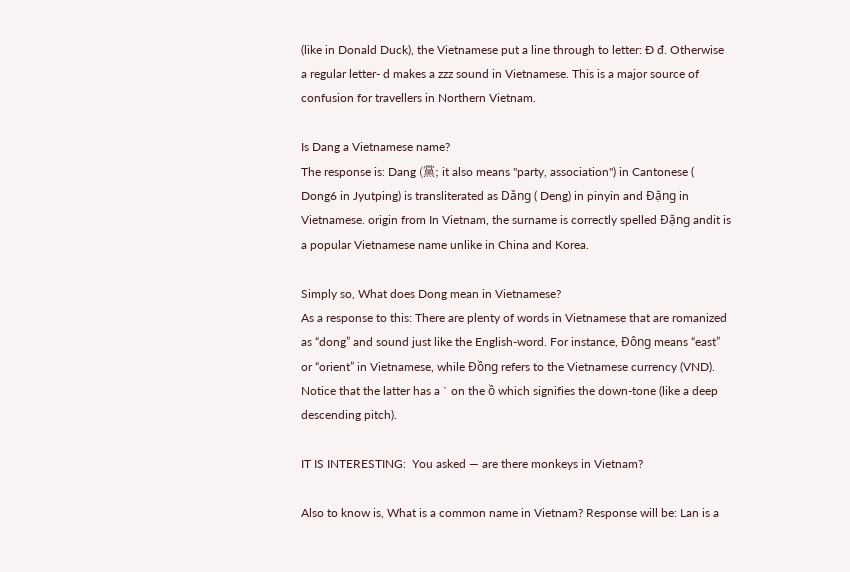(like in Donald Duck), the Vietnamese put a line through to letter: Đ đ. Otherwise a regular letter- d makes a zzz sound in Vietnamese. This is a major source of confusion for travellers in Northern Vietnam.

Is Dang a Vietnamese name?
The response is: Dang (黨; it also means "party, association") in Cantonese ( Dong6 in Jyutping) is transliterated as Dǎng ( Deng) in pinyin and Đặng in Vietnamese. origin from In Vietnam, the surname is correctly spelled Đặng andit is a popular Vietnamese name unlike in China and Korea.

Simply so, What does Dong mean in Vietnamese?
As a response to this: There are plenty of words in Vietnamese that are romanized as “dong” and sound just like the English-word. For instance, Đông means “east” or “orient” in Vietnamese, while Đồng refers to the Vietnamese currency (VND). Notice that the latter has a ` on the ồ which signifies the down-tone (like a deep descending pitch).

IT IS INTERESTING:  You asked — are there monkeys in Vietnam?

Also to know is, What is a common name in Vietnam? Response will be: Lan is a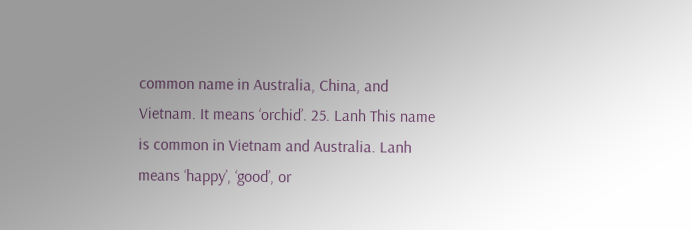common name in Australia, China, and Vietnam. It means ‘orchid’. 25. Lanh This name is common in Vietnam and Australia. Lanh means ‘happy’, ‘good’, or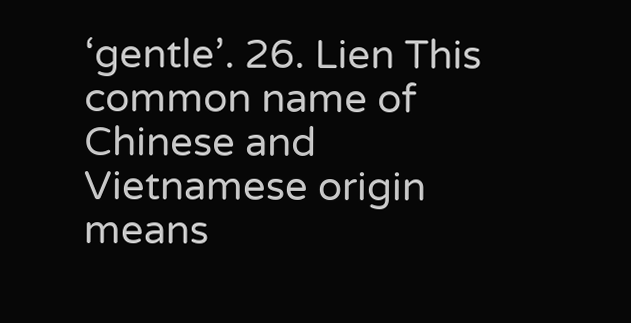‘gentle’. 26. Lien This common name of Chinese and Vietnamese origin means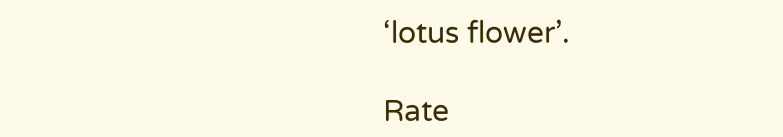‘lotus flower’.

Rate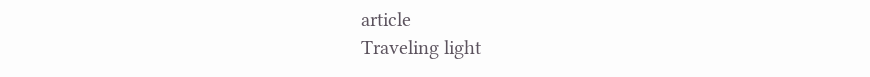article
Traveling light